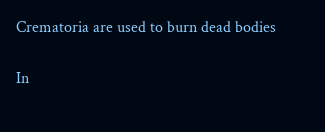Crematoria are used to burn dead bodies

In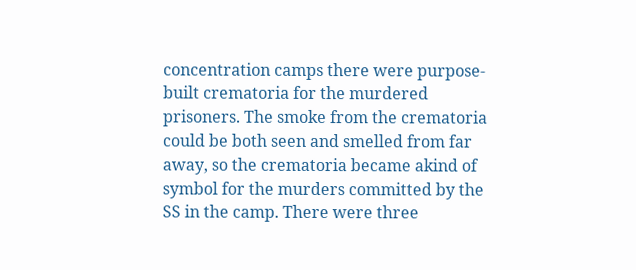concentration camps there were purpose-built crematoria for the murdered prisoners. The smoke from the crematoria could be both seen and smelled from far away, so the crematoria became akind of symbol for the murders committed by the SS in the camp. There were three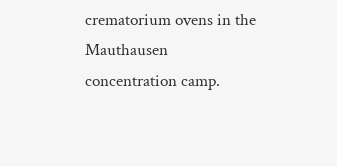crematorium ovens in the Mauthausen concentration camp.